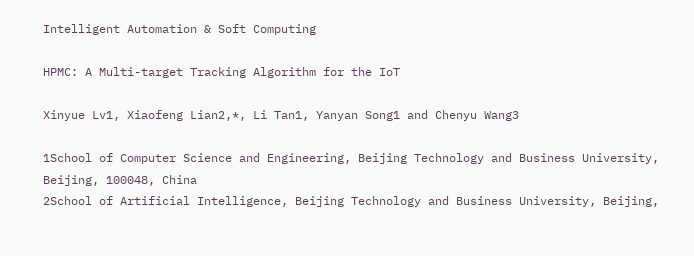Intelligent Automation & Soft Computing

HPMC: A Multi-target Tracking Algorithm for the IoT

Xinyue Lv1, Xiaofeng Lian2,*, Li Tan1, Yanyan Song1 and Chenyu Wang3

1School of Computer Science and Engineering, Beijing Technology and Business University, Beijing, 100048, China
2School of Artificial Intelligence, Beijing Technology and Business University, Beijing,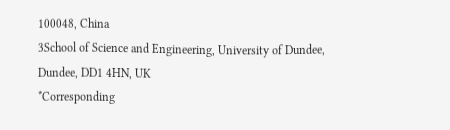100048, China
3School of Science and Engineering, University of Dundee, Dundee, DD1 4HN, UK
*Corresponding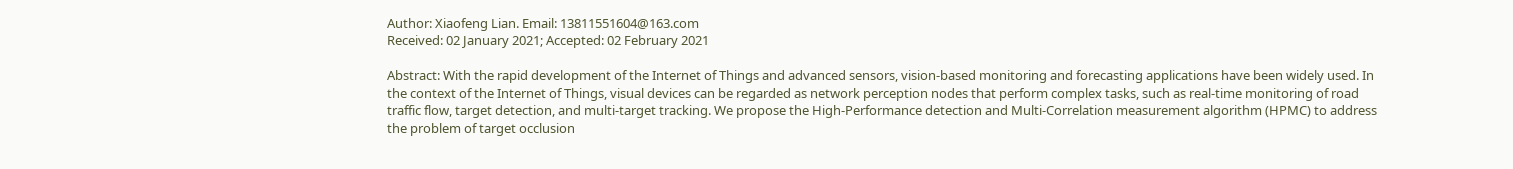Author: Xiaofeng Lian. Email: 13811551604@163.com
Received: 02 January 2021; Accepted: 02 February 2021

Abstract: With the rapid development of the Internet of Things and advanced sensors, vision-based monitoring and forecasting applications have been widely used. In the context of the Internet of Things, visual devices can be regarded as network perception nodes that perform complex tasks, such as real-time monitoring of road traffic flow, target detection, and multi-target tracking. We propose the High-Performance detection and Multi-Correlation measurement algorithm (HPMC) to address the problem of target occlusion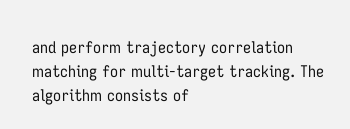and perform trajectory correlation matching for multi-target tracking. The algorithm consists of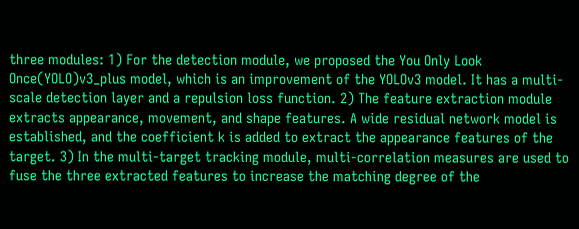three modules: 1) For the detection module, we proposed the You Only Look Once(YOLO)v3_plus model, which is an improvement of the YOLOv3 model. It has a multi-scale detection layer and a repulsion loss function. 2) The feature extraction module extracts appearance, movement, and shape features. A wide residual network model is established, and the coefficient k is added to extract the appearance features of the target. 3) In the multi-target tracking module, multi-correlation measures are used to fuse the three extracted features to increase the matching degree of the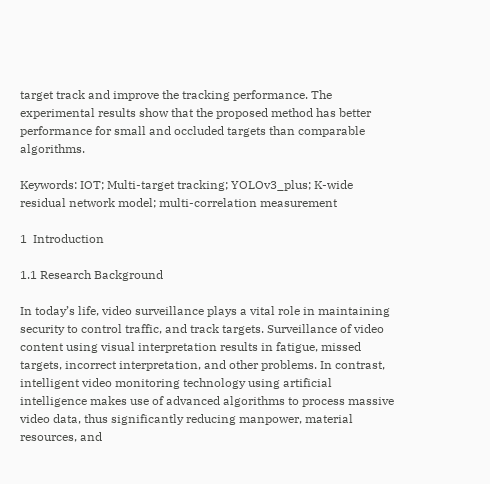target track and improve the tracking performance. The experimental results show that the proposed method has better performance for small and occluded targets than comparable algorithms.

Keywords: IOT; Multi-target tracking; YOLOv3_plus; K-wide residual network model; multi-correlation measurement

1  Introduction

1.1 Research Background

In today’s life, video surveillance plays a vital role in maintaining security to control traffic, and track targets. Surveillance of video content using visual interpretation results in fatigue, missed targets, incorrect interpretation, and other problems. In contrast, intelligent video monitoring technology using artificial intelligence makes use of advanced algorithms to process massive video data, thus significantly reducing manpower, material resources, and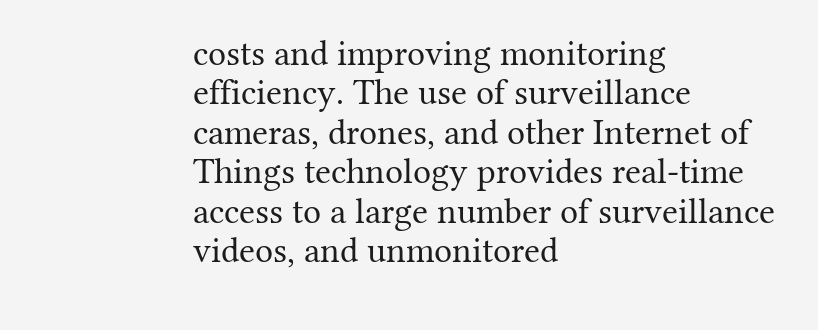costs and improving monitoring efficiency. The use of surveillance cameras, drones, and other Internet of Things technology provides real-time access to a large number of surveillance videos, and unmonitored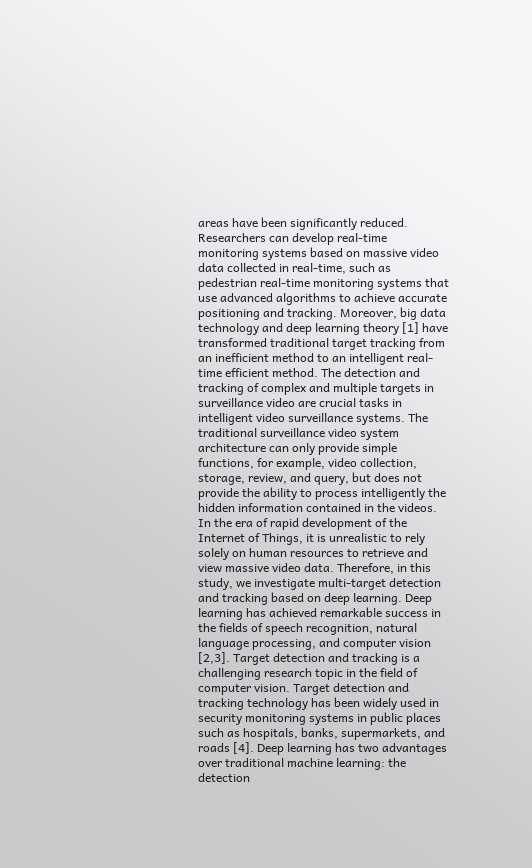areas have been significantly reduced. Researchers can develop real-time monitoring systems based on massive video data collected in real-time, such as pedestrian real-time monitoring systems that use advanced algorithms to achieve accurate positioning and tracking. Moreover, big data technology and deep learning theory [1] have transformed traditional target tracking from an inefficient method to an intelligent real-time efficient method. The detection and tracking of complex and multiple targets in surveillance video are crucial tasks in intelligent video surveillance systems. The traditional surveillance video system architecture can only provide simple functions, for example, video collection, storage, review, and query, but does not provide the ability to process intelligently the hidden information contained in the videos. In the era of rapid development of the Internet of Things, it is unrealistic to rely solely on human resources to retrieve and view massive video data. Therefore, in this study, we investigate multi-target detection and tracking based on deep learning. Deep learning has achieved remarkable success in the fields of speech recognition, natural language processing, and computer vision [2,3]. Target detection and tracking is a challenging research topic in the field of computer vision. Target detection and tracking technology has been widely used in security monitoring systems in public places such as hospitals, banks, supermarkets, and roads [4]. Deep learning has two advantages over traditional machine learning: the detection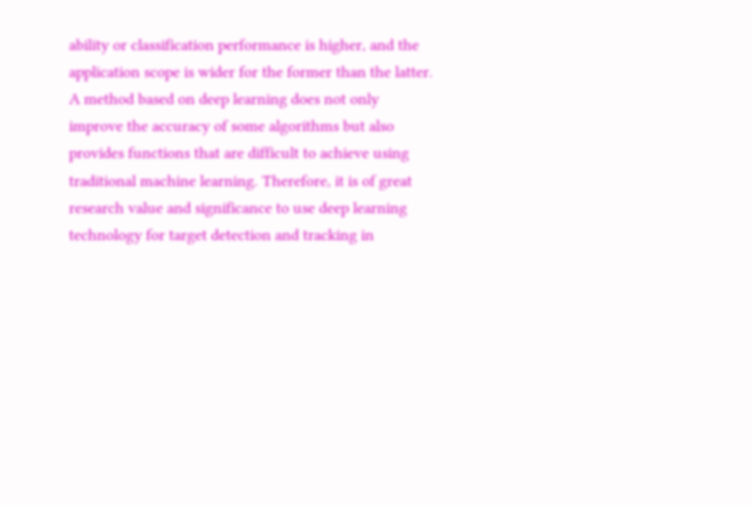ability or classification performance is higher, and the application scope is wider for the former than the latter. A method based on deep learning does not only improve the accuracy of some algorithms but also provides functions that are difficult to achieve using traditional machine learning. Therefore, it is of great research value and significance to use deep learning technology for target detection and tracking in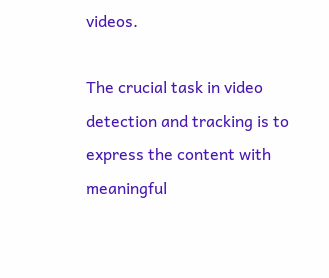videos.

The crucial task in video detection and tracking is to express the content with meaningful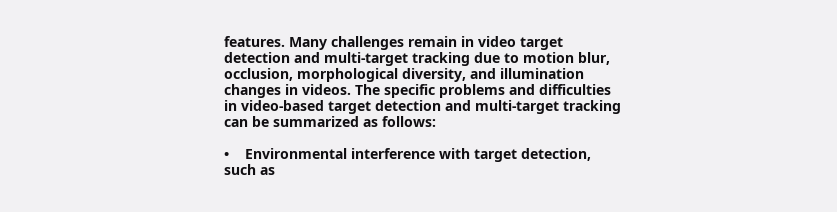features. Many challenges remain in video target detection and multi-target tracking due to motion blur, occlusion, morphological diversity, and illumination changes in videos. The specific problems and difficulties in video-based target detection and multi-target tracking can be summarized as follows:

•    Environmental interference with target detection, such as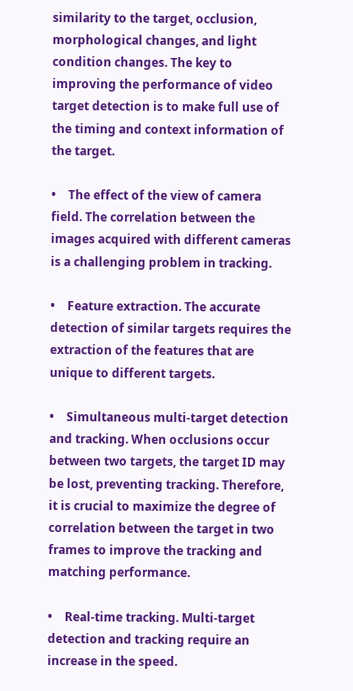similarity to the target, occlusion, morphological changes, and light condition changes. The key to improving the performance of video target detection is to make full use of the timing and context information of the target.

•    The effect of the view of camera field. The correlation between the images acquired with different cameras is a challenging problem in tracking.

•    Feature extraction. The accurate detection of similar targets requires the extraction of the features that are unique to different targets.

•    Simultaneous multi-target detection and tracking. When occlusions occur between two targets, the target ID may be lost, preventing tracking. Therefore, it is crucial to maximize the degree of correlation between the target in two frames to improve the tracking and matching performance.

•    Real-time tracking. Multi-target detection and tracking require an increase in the speed.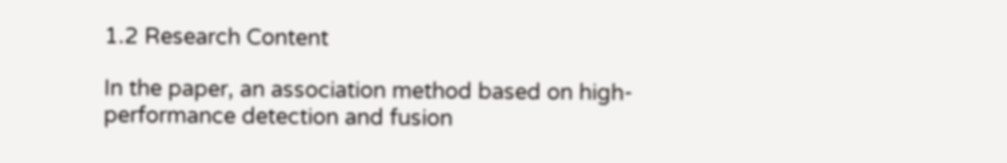1.2 Research Content

In the paper, an association method based on high-performance detection and fusion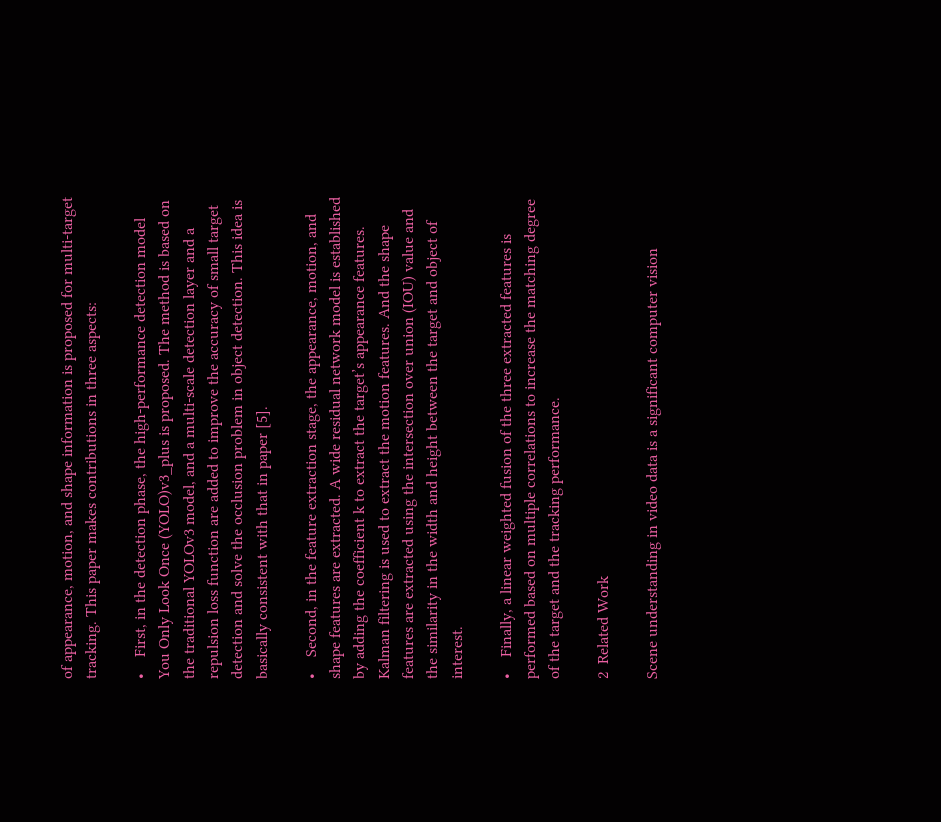of appearance, motion, and shape information is proposed for multi-target tracking. This paper makes contributions in three aspects:

•    First, in the detection phase, the high-performance detection model You Only Look Once (YOLO)v3_plus is proposed. The method is based on the traditional YOLOv3 model, and a multi-scale detection layer and a repulsion loss function are added to improve the accuracy of small target detection and solve the occlusion problem in object detection. This idea is basically consistent with that in paper [5].

•    Second, in the feature extraction stage, the appearance, motion, and shape features are extracted. A wide residual network model is established by adding the coefficient k to extract the target’s appearance features. Kalman filtering is used to extract the motion features. And the shape features are extracted using the intersection over union (IOU) value and the similarity in the width and height between the target and object of interest.

•    Finally, a linear weighted fusion of the three extracted features is performed based on multiple correlations to increase the matching degree of the target and the tracking performance.

2  Related Work

Scene understanding in video data is a significant computer vision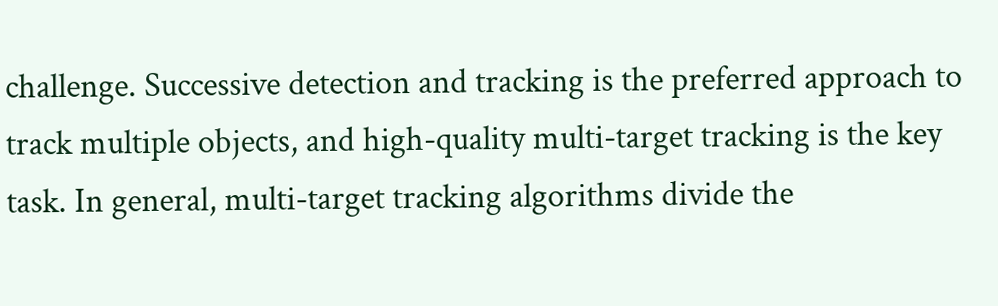challenge. Successive detection and tracking is the preferred approach to track multiple objects, and high-quality multi-target tracking is the key task. In general, multi-target tracking algorithms divide the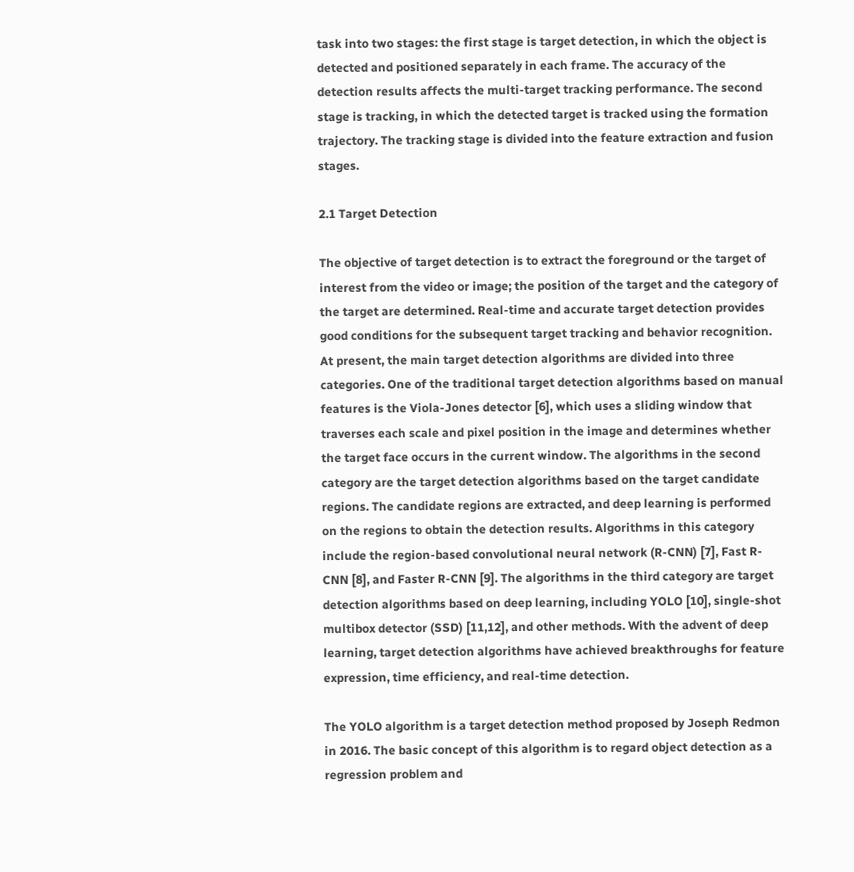task into two stages: the first stage is target detection, in which the object is detected and positioned separately in each frame. The accuracy of the detection results affects the multi-target tracking performance. The second stage is tracking, in which the detected target is tracked using the formation trajectory. The tracking stage is divided into the feature extraction and fusion stages.

2.1 Target Detection

The objective of target detection is to extract the foreground or the target of interest from the video or image; the position of the target and the category of the target are determined. Real-time and accurate target detection provides good conditions for the subsequent target tracking and behavior recognition. At present, the main target detection algorithms are divided into three categories. One of the traditional target detection algorithms based on manual features is the Viola-Jones detector [6], which uses a sliding window that traverses each scale and pixel position in the image and determines whether the target face occurs in the current window. The algorithms in the second category are the target detection algorithms based on the target candidate regions. The candidate regions are extracted, and deep learning is performed on the regions to obtain the detection results. Algorithms in this category include the region-based convolutional neural network (R-CNN) [7], Fast R-CNN [8], and Faster R-CNN [9]. The algorithms in the third category are target detection algorithms based on deep learning, including YOLO [10], single-shot multibox detector (SSD) [11,12], and other methods. With the advent of deep learning, target detection algorithms have achieved breakthroughs for feature expression, time efficiency, and real-time detection.

The YOLO algorithm is a target detection method proposed by Joseph Redmon in 2016. The basic concept of this algorithm is to regard object detection as a regression problem and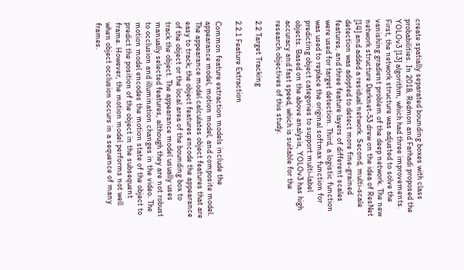create spatially separated bounding boxes with class probabilities. In 2018, Redmon and Farhadi proposed the YOLOv3 [13] algorithm, which had three improvements. First, the network structure was adjusted to solve the vanishing gradient problem of the deep network. The new network structure Darknet-53 drew on the idea of ResNet [14] and added a residual network. Second, multi-scale detection was adopted to detect more fine-grained features, and three feature layers of different scales were used for target detection. Third, a logistic function was used to replace the original softmax function for predicting object categories to support multi-label objects. Based on the above analysis, YOLOv3 has high accuracy and fast speed, which is suitable for the research objectives of this study.

2.2 Target Tracking

2.2.1 Feature Extraction

Common feature extraction models include the appearance model, motion model, and composite model. The appearance model calculates object features that are easy to track; the object features encode the appearance of the object or the local area of the bounding box to track the object. The appearance model usually uses manually selected features, although they are not robust to occlusion and illumination changes in the video. The motion model encodes the motion state of the object to predict the position of the object in the subsequent frame. However, the motion model performs not well when object occlusion occurs in a sequence of many frames.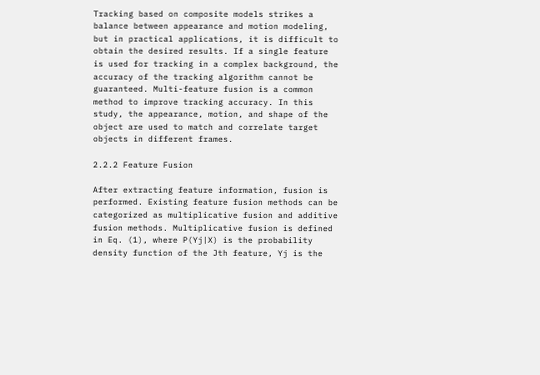Tracking based on composite models strikes a balance between appearance and motion modeling, but in practical applications, it is difficult to obtain the desired results. If a single feature is used for tracking in a complex background, the accuracy of the tracking algorithm cannot be guaranteed. Multi-feature fusion is a common method to improve tracking accuracy. In this study, the appearance, motion, and shape of the object are used to match and correlate target objects in different frames.

2.2.2 Feature Fusion

After extracting feature information, fusion is performed. Existing feature fusion methods can be categorized as multiplicative fusion and additive fusion methods. Multiplicative fusion is defined in Eq. (1), where P(Yj|X) is the probability density function of the Jth feature, Yj is the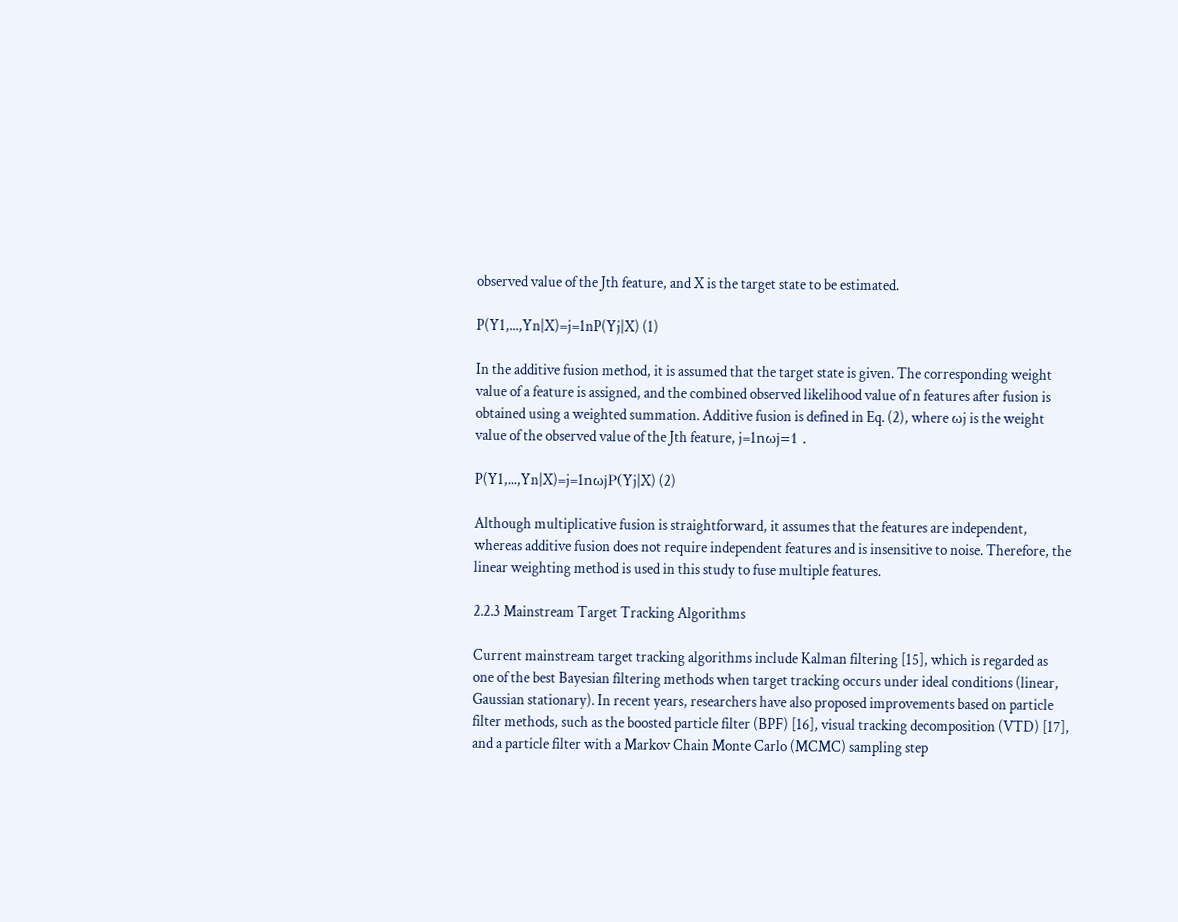observed value of the Jth feature, and X is the target state to be estimated.

P(Y1,...,Yn|X)=j=1nP(Yj|X) (1)

In the additive fusion method, it is assumed that the target state is given. The corresponding weight value of a feature is assigned, and the combined observed likelihood value of n features after fusion is obtained using a weighted summation. Additive fusion is defined in Eq. (2), where ωj is the weight value of the observed value of the Jth feature, j=1nωj=1 .

P(Y1,...,Yn|X)=j=1nωjP(Yj|X) (2)

Although multiplicative fusion is straightforward, it assumes that the features are independent, whereas additive fusion does not require independent features and is insensitive to noise. Therefore, the linear weighting method is used in this study to fuse multiple features.

2.2.3 Mainstream Target Tracking Algorithms

Current mainstream target tracking algorithms include Kalman filtering [15], which is regarded as one of the best Bayesian filtering methods when target tracking occurs under ideal conditions (linear, Gaussian stationary). In recent years, researchers have also proposed improvements based on particle filter methods, such as the boosted particle filter (BPF) [16], visual tracking decomposition (VTD) [17], and a particle filter with a Markov Chain Monte Carlo (MCMC) sampling step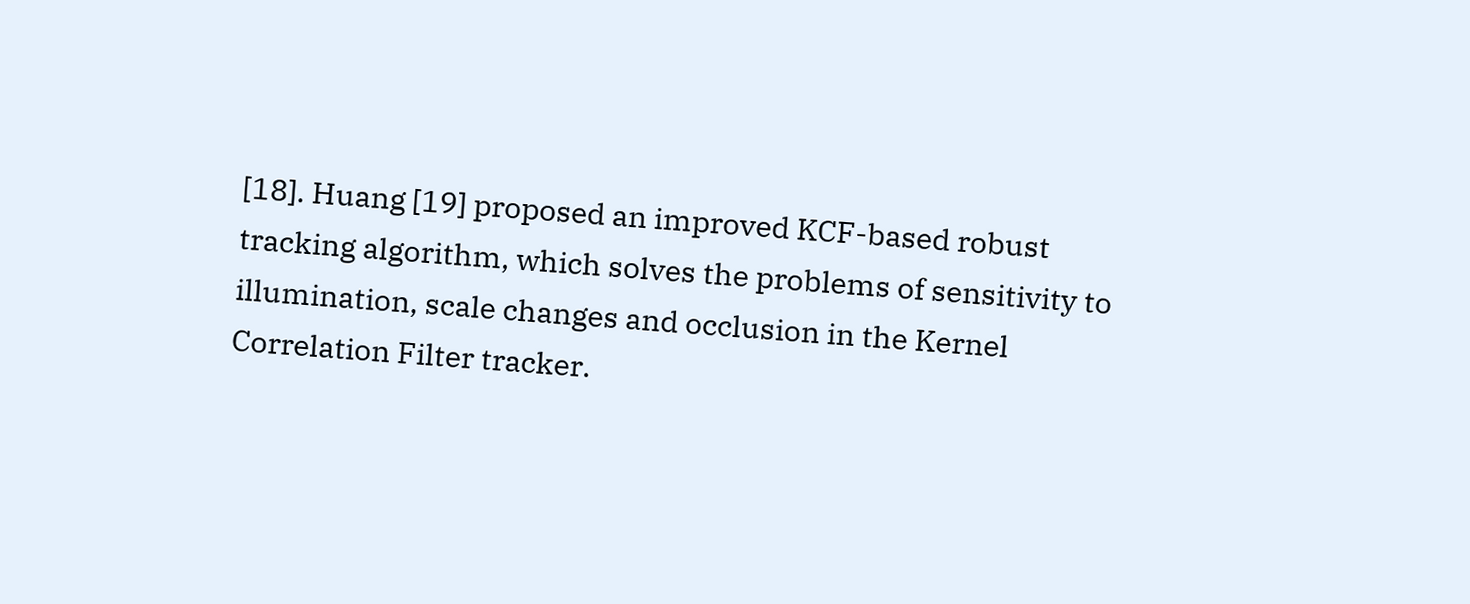[18]. Huang [19] proposed an improved KCF-based robust tracking algorithm, which solves the problems of sensitivity to illumination, scale changes and occlusion in the Kernel Correlation Filter tracker.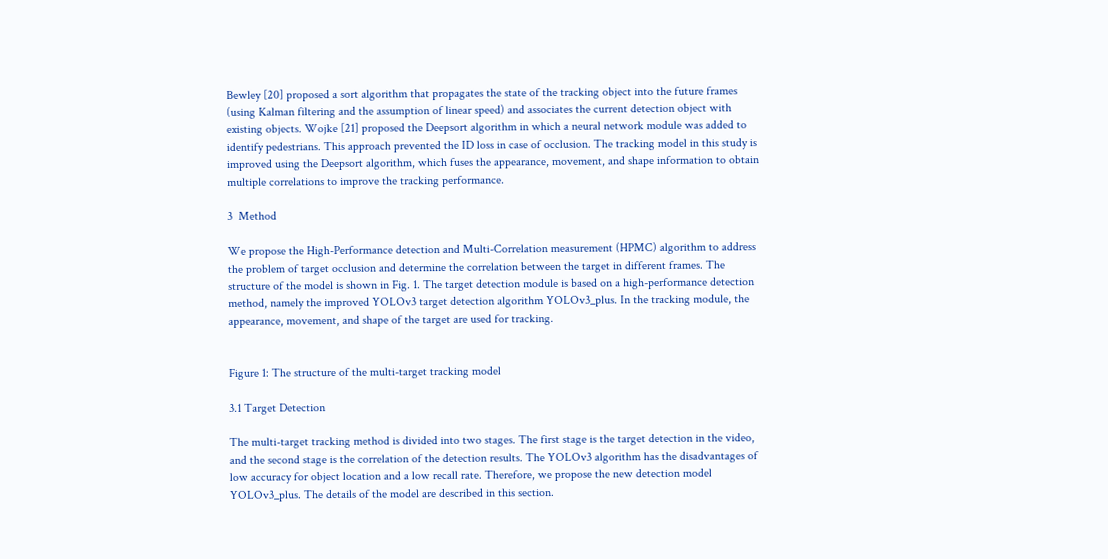Bewley [20] proposed a sort algorithm that propagates the state of the tracking object into the future frames (using Kalman filtering and the assumption of linear speed) and associates the current detection object with existing objects. Wojke [21] proposed the Deepsort algorithm in which a neural network module was added to identify pedestrians. This approach prevented the ID loss in case of occlusion. The tracking model in this study is improved using the Deepsort algorithm, which fuses the appearance, movement, and shape information to obtain multiple correlations to improve the tracking performance.

3  Method

We propose the High-Performance detection and Multi-Correlation measurement (HPMC) algorithm to address the problem of target occlusion and determine the correlation between the target in different frames. The structure of the model is shown in Fig. 1. The target detection module is based on a high-performance detection method, namely the improved YOLOv3 target detection algorithm YOLOv3_plus. In the tracking module, the appearance, movement, and shape of the target are used for tracking.


Figure 1: The structure of the multi-target tracking model

3.1 Target Detection

The multi-target tracking method is divided into two stages. The first stage is the target detection in the video, and the second stage is the correlation of the detection results. The YOLOv3 algorithm has the disadvantages of low accuracy for object location and a low recall rate. Therefore, we propose the new detection model YOLOv3_plus. The details of the model are described in this section.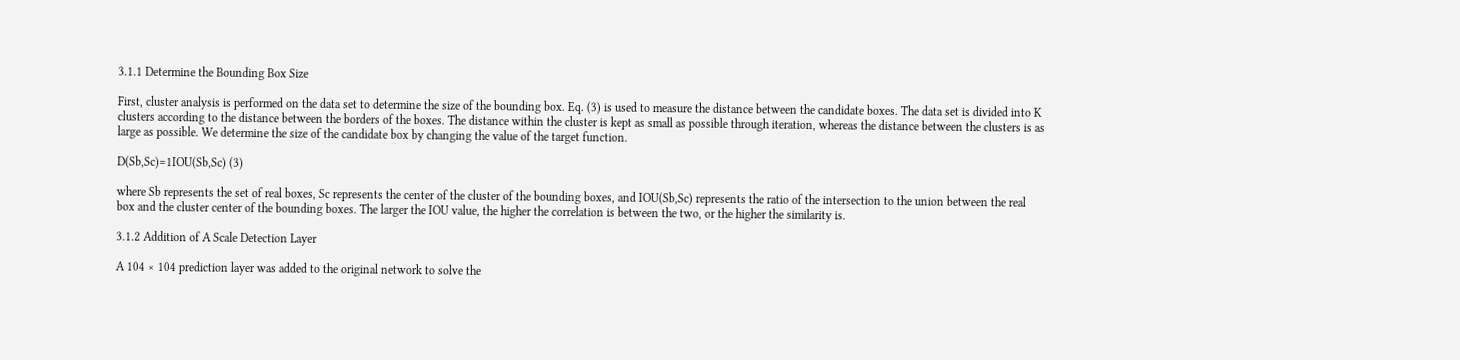3.1.1 Determine the Bounding Box Size

First, cluster analysis is performed on the data set to determine the size of the bounding box. Eq. (3) is used to measure the distance between the candidate boxes. The data set is divided into K clusters according to the distance between the borders of the boxes. The distance within the cluster is kept as small as possible through iteration, whereas the distance between the clusters is as large as possible. We determine the size of the candidate box by changing the value of the target function.

D(Sb,Sc)=1IOU(Sb,Sc) (3)

where Sb represents the set of real boxes, Sc represents the center of the cluster of the bounding boxes, and IOU(Sb,Sc) represents the ratio of the intersection to the union between the real box and the cluster center of the bounding boxes. The larger the IOU value, the higher the correlation is between the two, or the higher the similarity is.

3.1.2 Addition of A Scale Detection Layer

A 104 × 104 prediction layer was added to the original network to solve the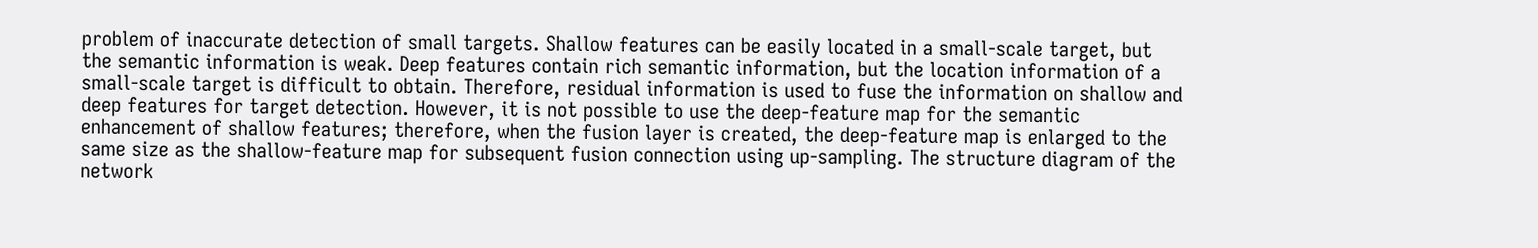problem of inaccurate detection of small targets. Shallow features can be easily located in a small-scale target, but the semantic information is weak. Deep features contain rich semantic information, but the location information of a small-scale target is difficult to obtain. Therefore, residual information is used to fuse the information on shallow and deep features for target detection. However, it is not possible to use the deep-feature map for the semantic enhancement of shallow features; therefore, when the fusion layer is created, the deep-feature map is enlarged to the same size as the shallow-feature map for subsequent fusion connection using up-sampling. The structure diagram of the network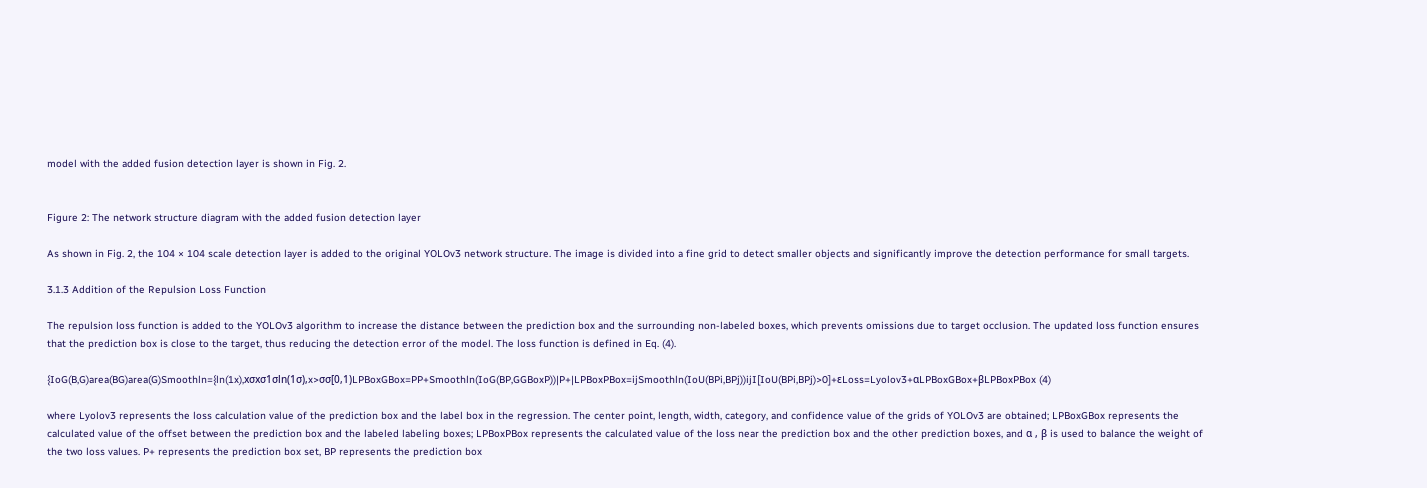model with the added fusion detection layer is shown in Fig. 2.


Figure 2: The network structure diagram with the added fusion detection layer

As shown in Fig. 2, the 104 × 104 scale detection layer is added to the original YOLOv3 network structure. The image is divided into a fine grid to detect smaller objects and significantly improve the detection performance for small targets.

3.1.3 Addition of the Repulsion Loss Function

The repulsion loss function is added to the YOLOv3 algorithm to increase the distance between the prediction box and the surrounding non-labeled boxes, which prevents omissions due to target occlusion. The updated loss function ensures that the prediction box is close to the target, thus reducing the detection error of the model. The loss function is defined in Eq. (4).

{IoG(B,G)area(BG)area(G)Smoothln={ln(1x),xσxσ1σln(1σ),x>σσ[0,1)LPBoxGBox=PP+Smoothln(IoG(BP,GGBoxP))|P+|LPBoxPBox=ijSmoothln(IoU(BPi,BPj))ijI[IoU(BPi,BPj)>0]+εLoss=Lyolov3+αLPBoxGBox+βLPBoxPBox (4)

where Lyolov3 represents the loss calculation value of the prediction box and the label box in the regression. The center point, length, width, category, and confidence value of the grids of YOLOv3 are obtained; LPBoxGBox represents the calculated value of the offset between the prediction box and the labeled labeling boxes; LPBoxPBox represents the calculated value of the loss near the prediction box and the other prediction boxes, and α , β is used to balance the weight of the two loss values. P+ represents the prediction box set, BP represents the prediction box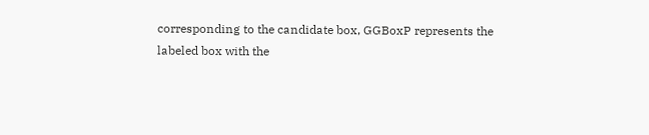corresponding to the candidate box, GGBoxP represents the labeled box with the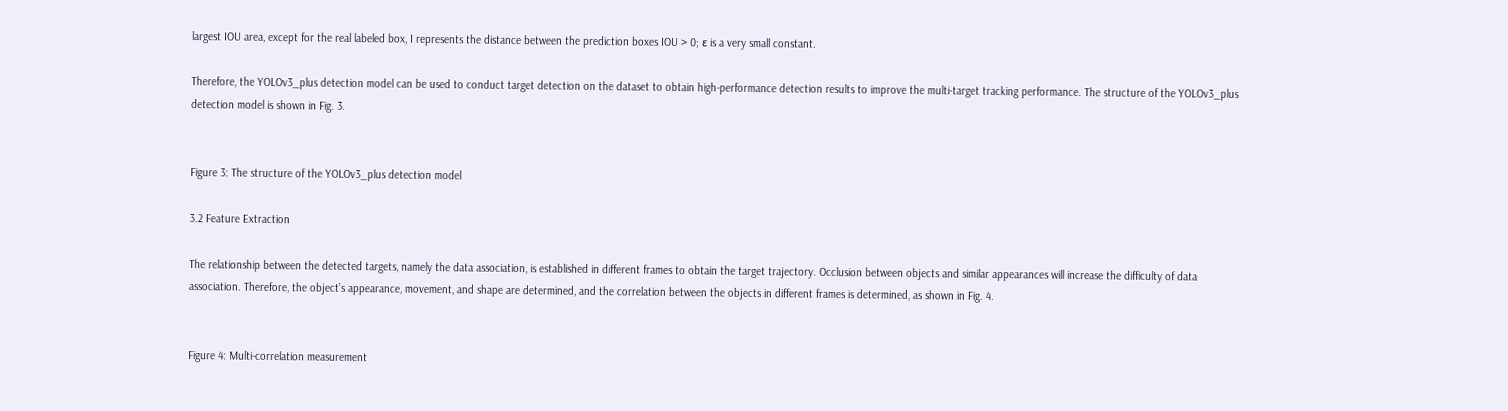largest IOU area, except for the real labeled box, I represents the distance between the prediction boxes IOU > 0; ε is a very small constant.

Therefore, the YOLOv3_plus detection model can be used to conduct target detection on the dataset to obtain high-performance detection results to improve the multi-target tracking performance. The structure of the YOLOv3_plus detection model is shown in Fig. 3.


Figure 3: The structure of the YOLOv3_plus detection model

3.2 Feature Extraction

The relationship between the detected targets, namely the data association, is established in different frames to obtain the target trajectory. Occlusion between objects and similar appearances will increase the difficulty of data association. Therefore, the object’s appearance, movement, and shape are determined, and the correlation between the objects in different frames is determined, as shown in Fig. 4.


Figure 4: Multi-correlation measurement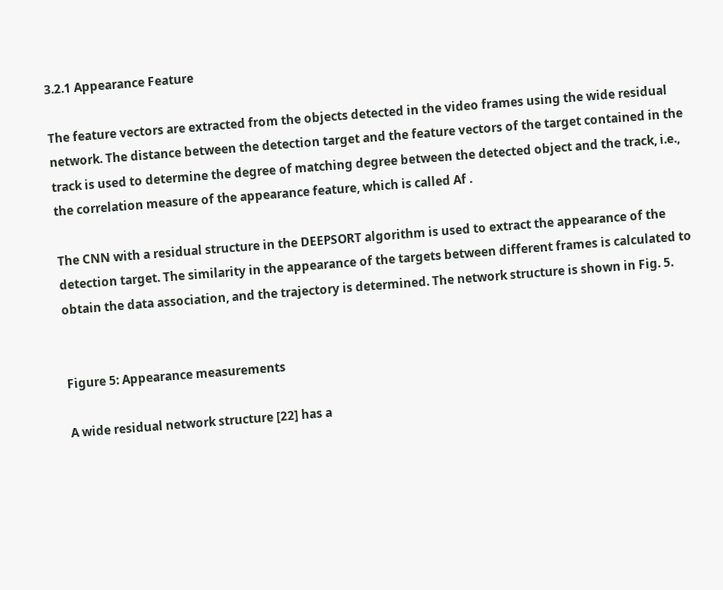3.2.1 Appearance Feature

The feature vectors are extracted from the objects detected in the video frames using the wide residual network. The distance between the detection target and the feature vectors of the target contained in the track is used to determine the degree of matching degree between the detected object and the track, i.e., the correlation measure of the appearance feature, which is called Af .

The CNN with a residual structure in the DEEPSORT algorithm is used to extract the appearance of the detection target. The similarity in the appearance of the targets between different frames is calculated to obtain the data association, and the trajectory is determined. The network structure is shown in Fig. 5.


Figure 5: Appearance measurements

A wide residual network structure [22] has a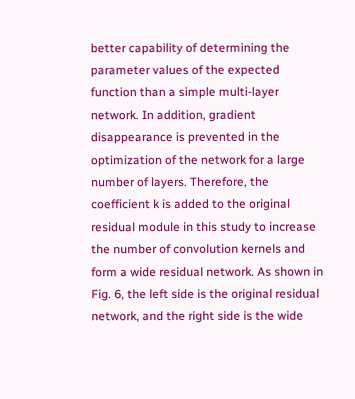better capability of determining the parameter values of the expected function than a simple multi-layer network. In addition, gradient disappearance is prevented in the optimization of the network for a large number of layers. Therefore, the coefficient k is added to the original residual module in this study to increase the number of convolution kernels and form a wide residual network. As shown in Fig. 6, the left side is the original residual network, and the right side is the wide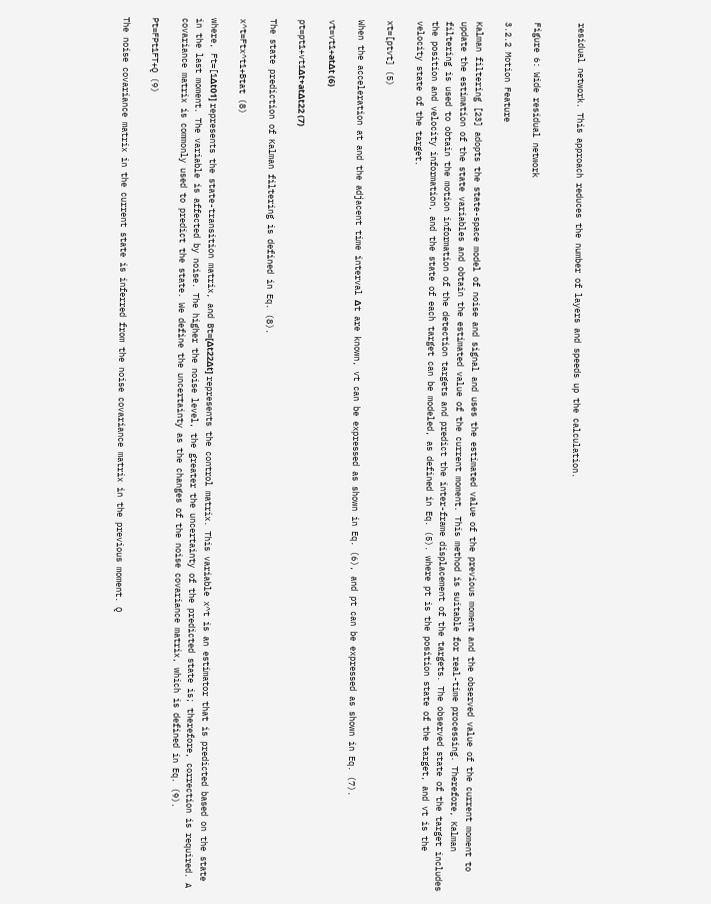residual network. This approach reduces the number of layers and speeds up the calculation.


Figure 6: Wide residual network

3.2.2 Motion Feature

Kalman filtering [23] adopts the state-space model of noise and signal and uses the estimated value of the previous moment and the observed value of the current moment to update the estimation of the state variables and obtain the estimated value of the current moment. This method is suitable for real-time processing. Therefore, Kalman filtering is used to obtain the motion information of the detection targets and predict the inter-frame displacement of the targets. The observed state of the target includes the position and velocity information, and the state of each target can be modeled, as defined in Eq. (5). where pt is the position state of the target, and vt is the velocity state of the target.

xt=[ptvt] (5)

When the acceleration at and the adjacent time interval Δt are known, vt can be expressed as shown in Eq. (6), and pt can be expressed as shown in Eq. (7).

vt=vt1+atΔt (6)

pt=pt1+vt1Δt+atΔt22 (7)

The state prediction of Kalman filtering is defined in Eq. (8).

x^t=Ftx^t1+Btat (8)

where, Ft=[1Δt01] represents the state-transition matrix, and Bt=[Δt22Δt] represents the control matrix. This variable x^t is an estimator that is predicted based on the state in the last moment. The variable is affected by noise. The higher the noise level, the greater the uncertainty of the predicted state is; therefore, correction is required. A covariance matrix is commonly used to predict the state. We define the uncertainty as the changes of the noise covariance matrix, which is defined in Eq. (9).

Pt=FPt1FT+Q (9)

The noise covariance matrix in the current state is inferred from the noise covariance matrix in the previous moment. Q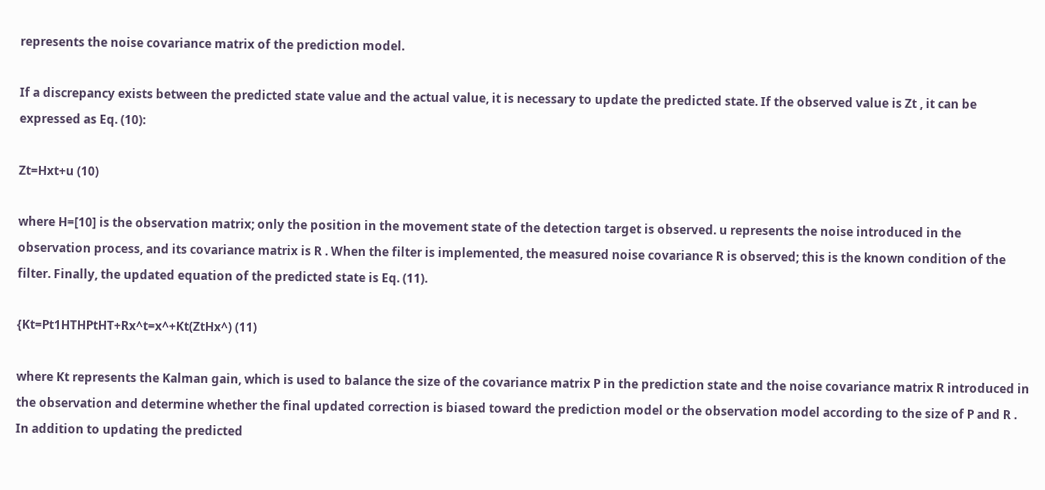represents the noise covariance matrix of the prediction model.

If a discrepancy exists between the predicted state value and the actual value, it is necessary to update the predicted state. If the observed value is Zt , it can be expressed as Eq. (10):

Zt=Hxt+u (10)

where H=[10] is the observation matrix; only the position in the movement state of the detection target is observed. u represents the noise introduced in the observation process, and its covariance matrix is R . When the filter is implemented, the measured noise covariance R is observed; this is the known condition of the filter. Finally, the updated equation of the predicted state is Eq. (11).

{Kt=Pt1HTHPtHT+Rx^t=x^+Kt(ZtHx^) (11)

where Kt represents the Kalman gain, which is used to balance the size of the covariance matrix P in the prediction state and the noise covariance matrix R introduced in the observation and determine whether the final updated correction is biased toward the prediction model or the observation model according to the size of P and R . In addition to updating the predicted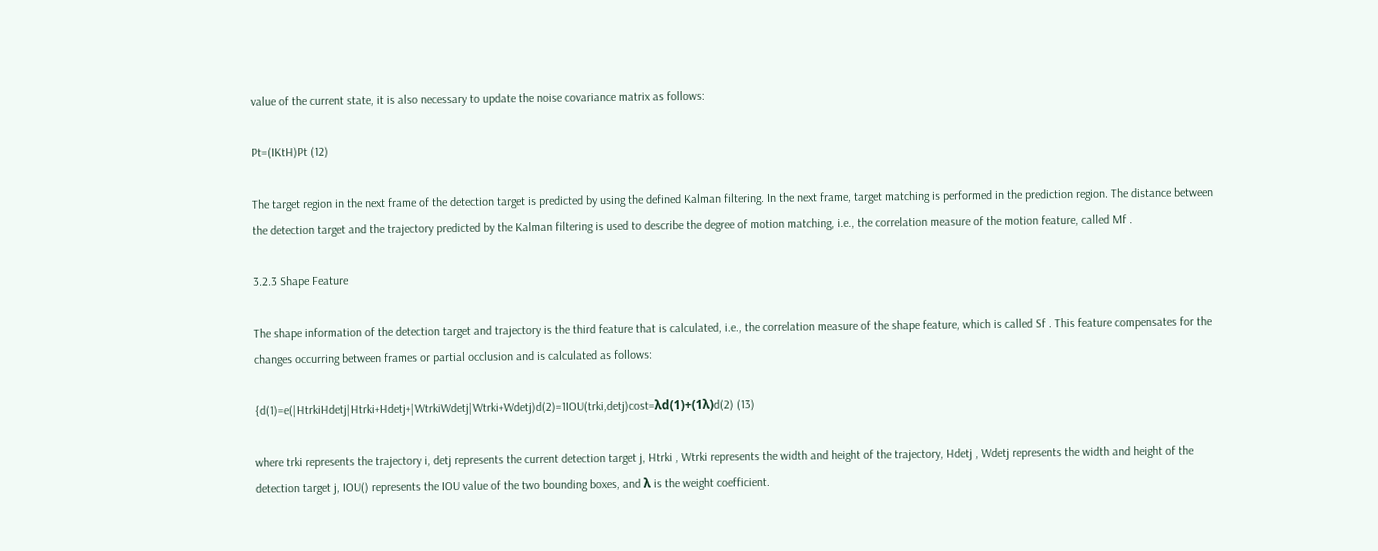value of the current state, it is also necessary to update the noise covariance matrix as follows:

Pt=(IKtH)Pt (12)

The target region in the next frame of the detection target is predicted by using the defined Kalman filtering. In the next frame, target matching is performed in the prediction region. The distance between the detection target and the trajectory predicted by the Kalman filtering is used to describe the degree of motion matching, i.e., the correlation measure of the motion feature, called Mf .

3.2.3 Shape Feature

The shape information of the detection target and trajectory is the third feature that is calculated, i.e., the correlation measure of the shape feature, which is called Sf . This feature compensates for the changes occurring between frames or partial occlusion and is calculated as follows:

{d(1)=e(|HtrkiHdetj|Htrki+Hdetj+|WtrkiWdetj|Wtrki+Wdetj)d(2)=1IOU(trki,detj)cost=λd(1)+(1λ)d(2) (13)

where trki represents the trajectory i, detj represents the current detection target j, Htrki , Wtrki represents the width and height of the trajectory, Hdetj , Wdetj represents the width and height of the detection target j, IOU() represents the IOU value of the two bounding boxes, and λ is the weight coefficient.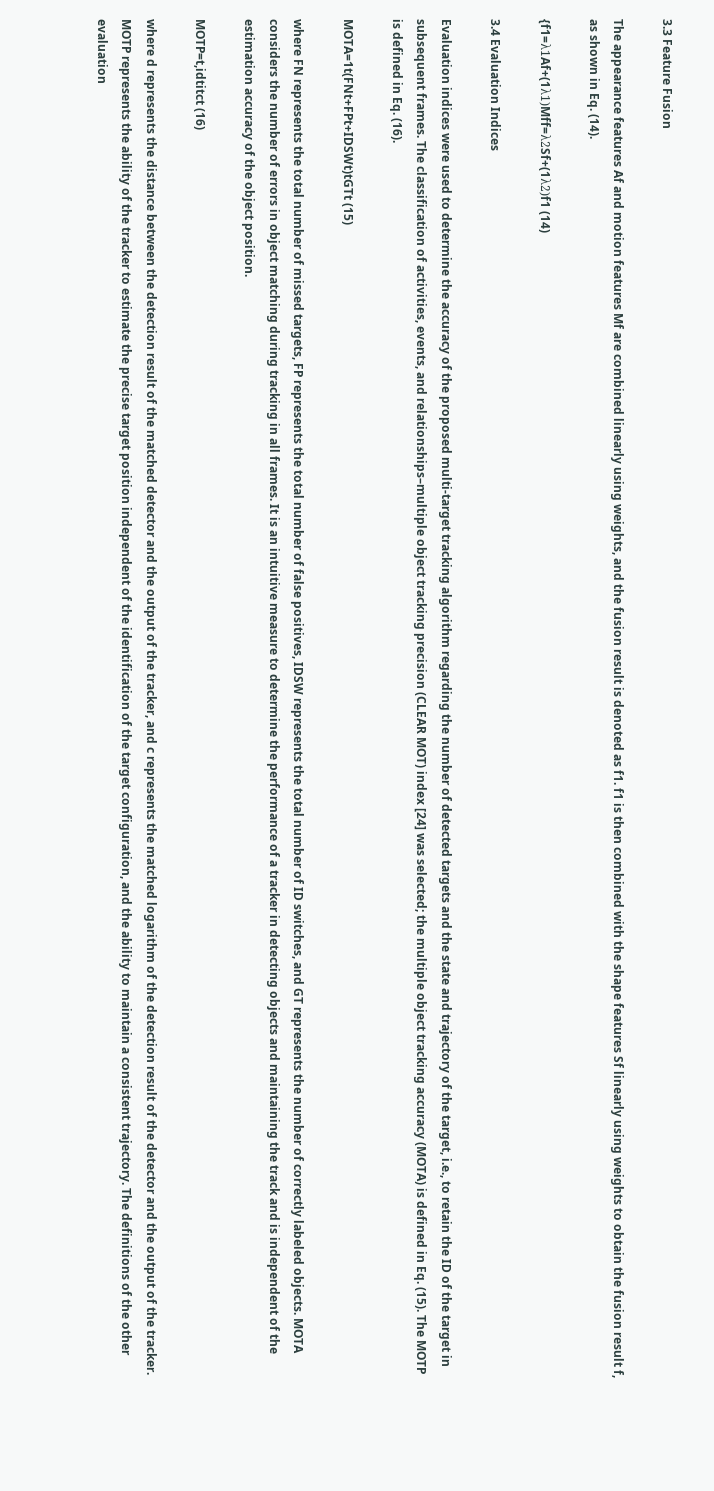3.3 Feature Fusion

The appearance features Af and motion features Mf are combined linearly using weights, and the fusion result is denoted as f1. f1 is then combined with the shape features Sf linearly using weights to obtain the fusion result f, as shown in Eq. (14).

{f1=λ1Af+(1λ1)Mff=λ2Sf+(1λ2)f1 (14)

3.4 Evaluation Indices

Evaluation indices were used to determine the accuracy of the proposed multi-target tracking algorithm regarding the number of detected targets and the state and trajectory of the target, i.e., to retain the ID of the target in subsequent frames. The classification of activities, events, and relationships–multiple object tracking precision (CLEAR MOT) index [24] was selected; the multiple object tracking accuracy (MOTA) is defined in Eq. (15). The MOTP is defined in Eq. (16).

MOTA=1t(FNt+FPt+IDSWt)tGTt (15)

where FN represents the total number of missed targets, FP represents the total number of false positives, IDSW represents the total number of ID switches, and GT represents the number of correctly labeled objects. MOTA considers the number of errors in object matching during tracking in all frames. It is an intuitive measure to determine the performance of a tracker in detecting objects and maintaining the track and is independent of the estimation accuracy of the object position.

MOTP=t,idtitct (16)

where d represents the distance between the detection result of the matched detector and the output of the tracker, and c represents the matched logarithm of the detection result of the detector and the output of the tracker. MOTP represents the ability of the tracker to estimate the precise target position independent of the identification of the target configuration, and the ability to maintain a consistent trajectory. The definitions of the other evaluation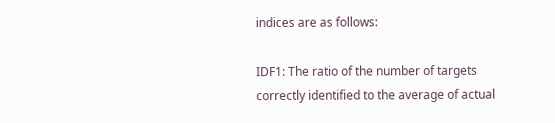indices are as follows:

IDF1: The ratio of the number of targets correctly identified to the average of actual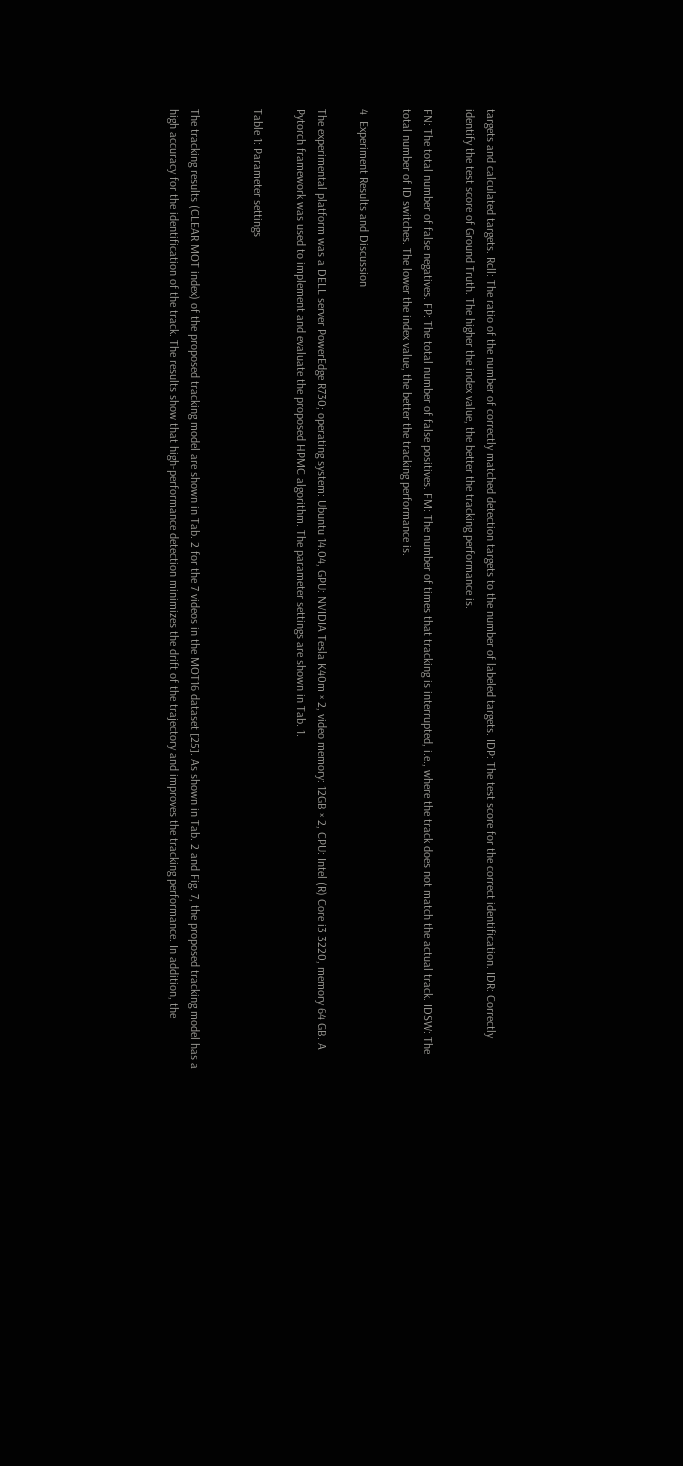targets and calculated targets. Rcll: The ratio of the number of correctly matched detection targets to the number of labeled targets. IDP: The test score for the correct identification. IDR: Correctly identify the test score of Ground Truth. The higher the index value, the better the tracking performance is.

FN: The total number of false negatives. FP: The total number of false positives. FM: The number of times that tracking is interrupted, i.e., where the track does not match the actual track. IDSW: The total number of ID switches. The lower the index value, the better the tracking performance is.

4  Experiment Results and Discussion

The experimental platform was a DELL server PowerEdge R730; operating system: Ubuntu 14.04, GPU: NVIDIA Tesla K40m × 2, video memory: 12GB × 2, CPU: Intel (R) Core i3 3220, memory 64 GB. A Pytorch framework was used to implement and evaluate the proposed HPMC algorithm. The parameter settings are shown in Tab. 1.

Table 1: Parameter settings


The tracking results (CLEAR MOT index) of the proposed tracking model are shown in Tab. 2 for the 7 videos in the MOT16 dataset [25]. As shown in Tab. 2 and Fig. 7, the proposed tracking model has a high accuracy for the identification of the track. The results show that high-performance detection minimizes the drift of the trajectory and improves the tracking performance. In addition, the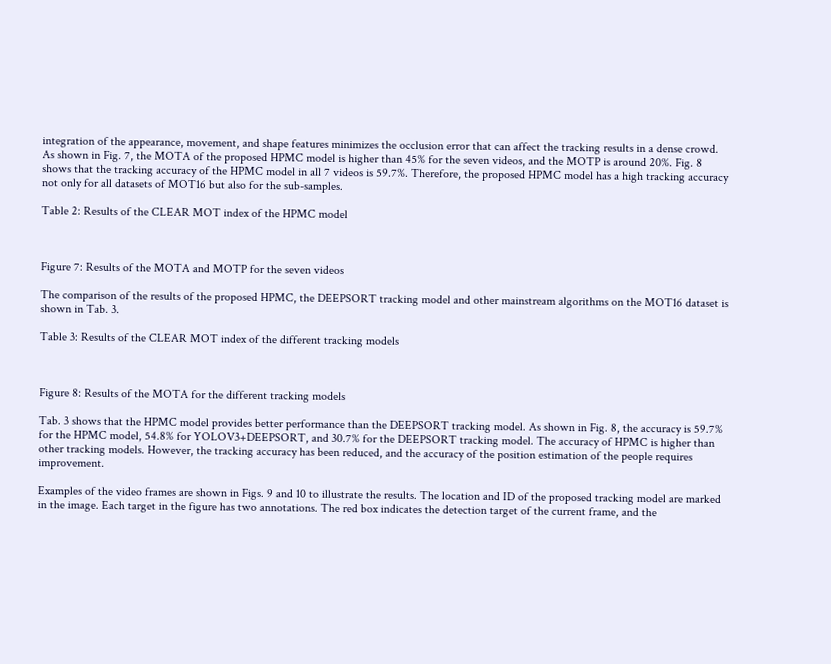integration of the appearance, movement, and shape features minimizes the occlusion error that can affect the tracking results in a dense crowd. As shown in Fig. 7, the MOTA of the proposed HPMC model is higher than 45% for the seven videos, and the MOTP is around 20%. Fig. 8 shows that the tracking accuracy of the HPMC model in all 7 videos is 59.7%. Therefore, the proposed HPMC model has a high tracking accuracy not only for all datasets of MOT16 but also for the sub-samples.

Table 2: Results of the CLEAR MOT index of the HPMC model



Figure 7: Results of the MOTA and MOTP for the seven videos

The comparison of the results of the proposed HPMC, the DEEPSORT tracking model and other mainstream algorithms on the MOT16 dataset is shown in Tab. 3.

Table 3: Results of the CLEAR MOT index of the different tracking models



Figure 8: Results of the MOTA for the different tracking models

Tab. 3 shows that the HPMC model provides better performance than the DEEPSORT tracking model. As shown in Fig. 8, the accuracy is 59.7% for the HPMC model, 54.8% for YOLOV3+DEEPSORT, and 30.7% for the DEEPSORT tracking model. The accuracy of HPMC is higher than other tracking models. However, the tracking accuracy has been reduced, and the accuracy of the position estimation of the people requires improvement.

Examples of the video frames are shown in Figs. 9 and 10 to illustrate the results. The location and ID of the proposed tracking model are marked in the image. Each target in the figure has two annotations. The red box indicates the detection target of the current frame, and the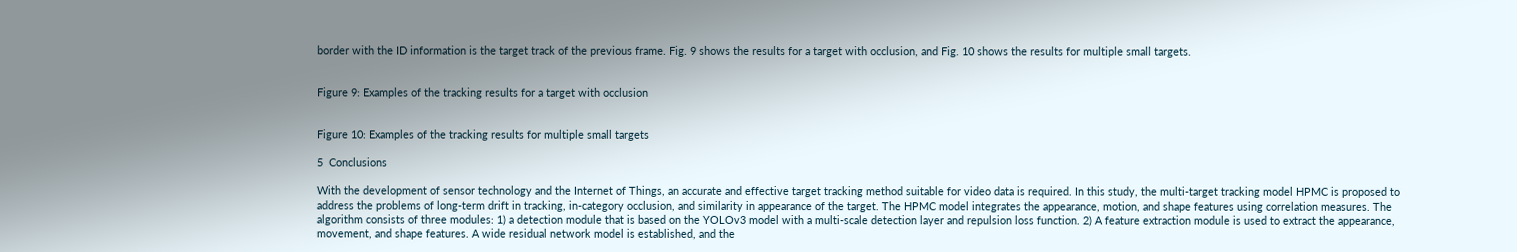border with the ID information is the target track of the previous frame. Fig. 9 shows the results for a target with occlusion, and Fig. 10 shows the results for multiple small targets.


Figure 9: Examples of the tracking results for a target with occlusion


Figure 10: Examples of the tracking results for multiple small targets

5  Conclusions

With the development of sensor technology and the Internet of Things, an accurate and effective target tracking method suitable for video data is required. In this study, the multi-target tracking model HPMC is proposed to address the problems of long-term drift in tracking, in-category occlusion, and similarity in appearance of the target. The HPMC model integrates the appearance, motion, and shape features using correlation measures. The algorithm consists of three modules: 1) a detection module that is based on the YOLOv3 model with a multi-scale detection layer and repulsion loss function. 2) A feature extraction module is used to extract the appearance, movement, and shape features. A wide residual network model is established, and the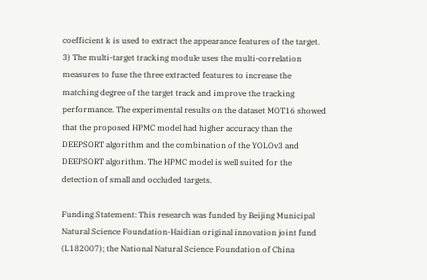coefficient k is used to extract the appearance features of the target. 3) The multi-target tracking module uses the multi-correlation measures to fuse the three extracted features to increase the matching degree of the target track and improve the tracking performance. The experimental results on the dataset MOT16 showed that the proposed HPMC model had higher accuracy than the DEEPSORT algorithm and the combination of the YOLOv3 and DEEPSORT algorithm. The HPMC model is well suited for the detection of small and occluded targets.

Funding Statement: This research was funded by Beijing Municipal Natural Science Foundation-Haidian original innovation joint fund (L182007); the National Natural Science Foundation of China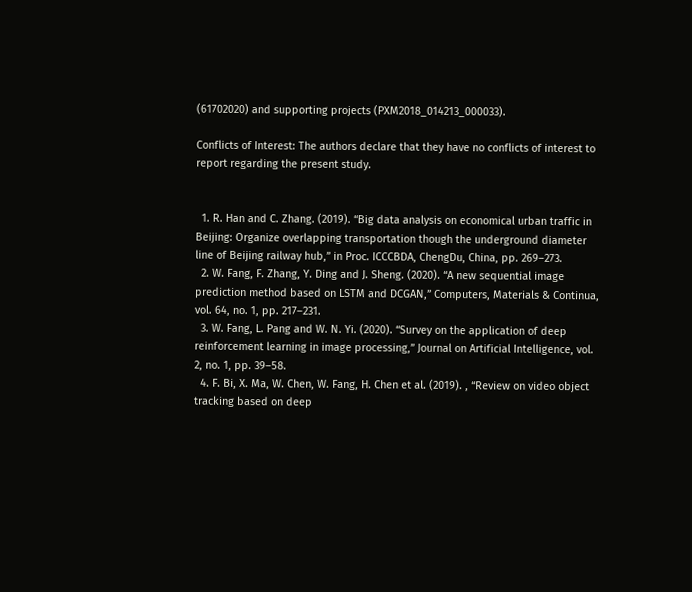(61702020) and supporting projects (PXM2018_014213_000033).

Conflicts of Interest: The authors declare that they have no conflicts of interest to report regarding the present study.


  1. R. Han and C. Zhang. (2019). “Big data analysis on economical urban traffic in Beijing: Organize overlapping transportation though the underground diameter line of Beijing railway hub,” in Proc. ICCCBDA, ChengDu, China, pp. 269–273.
  2. W. Fang, F. Zhang, Y. Ding and J. Sheng. (2020). “A new sequential image prediction method based on LSTM and DCGAN,” Computers, Materials & Continua, vol. 64, no. 1, pp. 217–231.
  3. W. Fang, L. Pang and W. N. Yi. (2020). “Survey on the application of deep reinforcement learning in image processing,” Journal on Artificial Intelligence, vol. 2, no. 1, pp. 39–58.
  4. F. Bi, X. Ma, W. Chen, W. Fang, H. Chen et al. (2019). , “Review on video object tracking based on deep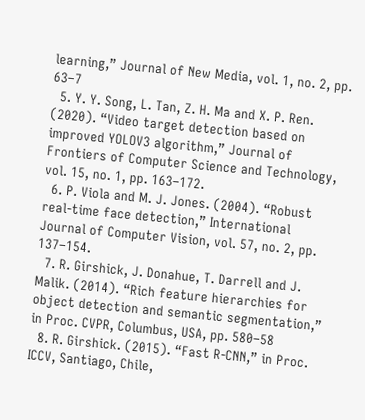learning,” Journal of New Media, vol. 1, no. 2, pp. 63–7
  5. Y. Y. Song, L. Tan, Z. H. Ma and X. P. Ren. (2020). “Video target detection based on improved YOLOV3 algorithm,” Journal of Frontiers of Computer Science and Technology, vol. 15, no. 1, pp. 163–172.
  6. P. Viola and M. J. Jones. (2004). “Robust real-time face detection,” International Journal of Computer Vision, vol. 57, no. 2, pp. 137–154.
  7. R. Girshick, J. Donahue, T. Darrell and J. Malik. (2014). “Rich feature hierarchies for object detection and semantic segmentation,” in Proc. CVPR, Columbus, USA, pp. 580–58
  8. R. Girshick. (2015). “Fast R-CNN,” in Proc. ICCV, Santiago, Chile,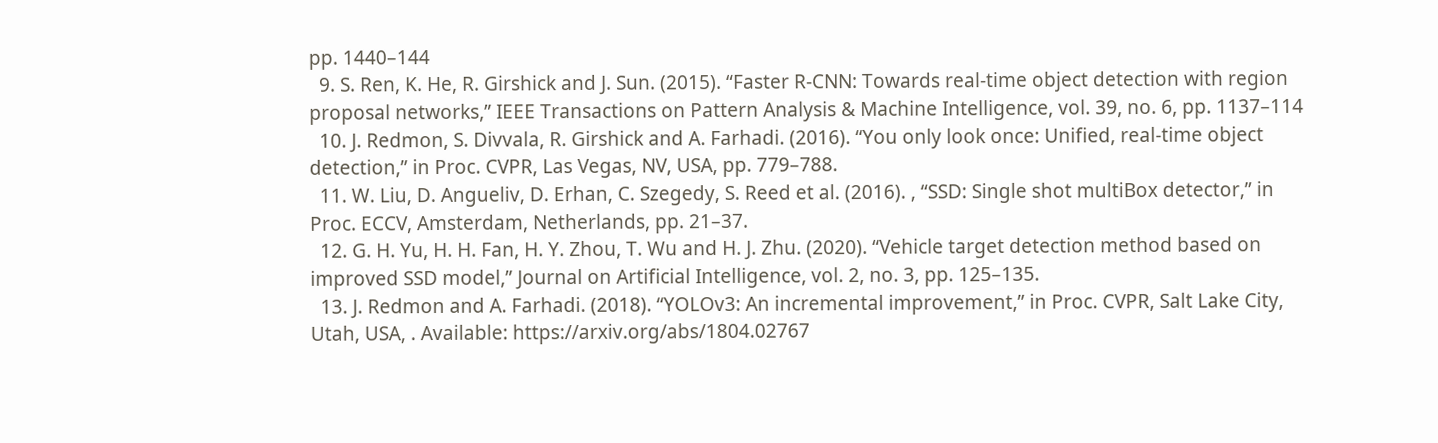pp. 1440–144
  9. S. Ren, K. He, R. Girshick and J. Sun. (2015). “Faster R-CNN: Towards real-time object detection with region proposal networks,” IEEE Transactions on Pattern Analysis & Machine Intelligence, vol. 39, no. 6, pp. 1137–114
  10. J. Redmon, S. Divvala, R. Girshick and A. Farhadi. (2016). “You only look once: Unified, real-time object detection,” in Proc. CVPR, Las Vegas, NV, USA, pp. 779–788.
  11. W. Liu, D. Angueliv, D. Erhan, C. Szegedy, S. Reed et al. (2016). , “SSD: Single shot multiBox detector,” in Proc. ECCV, Amsterdam, Netherlands, pp. 21–37.
  12. G. H. Yu, H. H. Fan, H. Y. Zhou, T. Wu and H. J. Zhu. (2020). “Vehicle target detection method based on improved SSD model,” Journal on Artificial Intelligence, vol. 2, no. 3, pp. 125–135.
  13. J. Redmon and A. Farhadi. (2018). “YOLOv3: An incremental improvement,” in Proc. CVPR, Salt Lake City, Utah, USA, . Available: https://arxiv.org/abs/1804.02767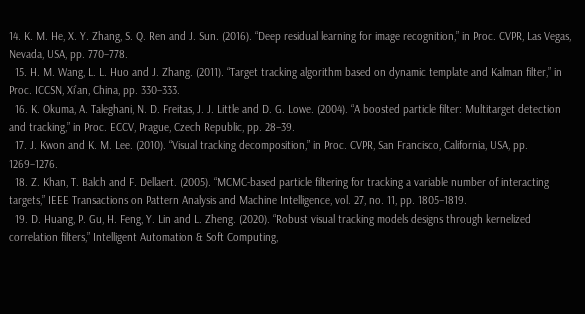14. K. M. He, X. Y. Zhang, S. Q. Ren and J. Sun. (2016). “Deep residual learning for image recognition,” in Proc. CVPR, Las Vegas, Nevada, USA, pp. 770–778.
  15. H. M. Wang, L. L. Huo and J. Zhang. (2011). “Target tracking algorithm based on dynamic template and Kalman filter,” in Proc. ICCSN, Xi’an, China, pp. 330–333.
  16. K. Okuma, A. Taleghani, N. D. Freitas, J. J. Little and D. G. Lowe. (2004). “A boosted particle filter: Multitarget detection and tracking,” in Proc. ECCV, Prague, Czech Republic, pp. 28–39.
  17. J. Kwon and K. M. Lee. (2010). “Visual tracking decomposition,” in Proc. CVPR, San Francisco, California, USA, pp. 1269–1276.
  18. Z. Khan, T. Balch and F. Dellaert. (2005). “MCMC-based particle filtering for tracking a variable number of interacting targets,” IEEE Transactions on Pattern Analysis and Machine Intelligence, vol. 27, no. 11, pp. 1805–1819.
  19. D. Huang, P. Gu, H. Feng, Y. Lin and L. Zheng. (2020). “Robust visual tracking models designs through kernelized correlation filters,” Intelligent Automation & Soft Computing,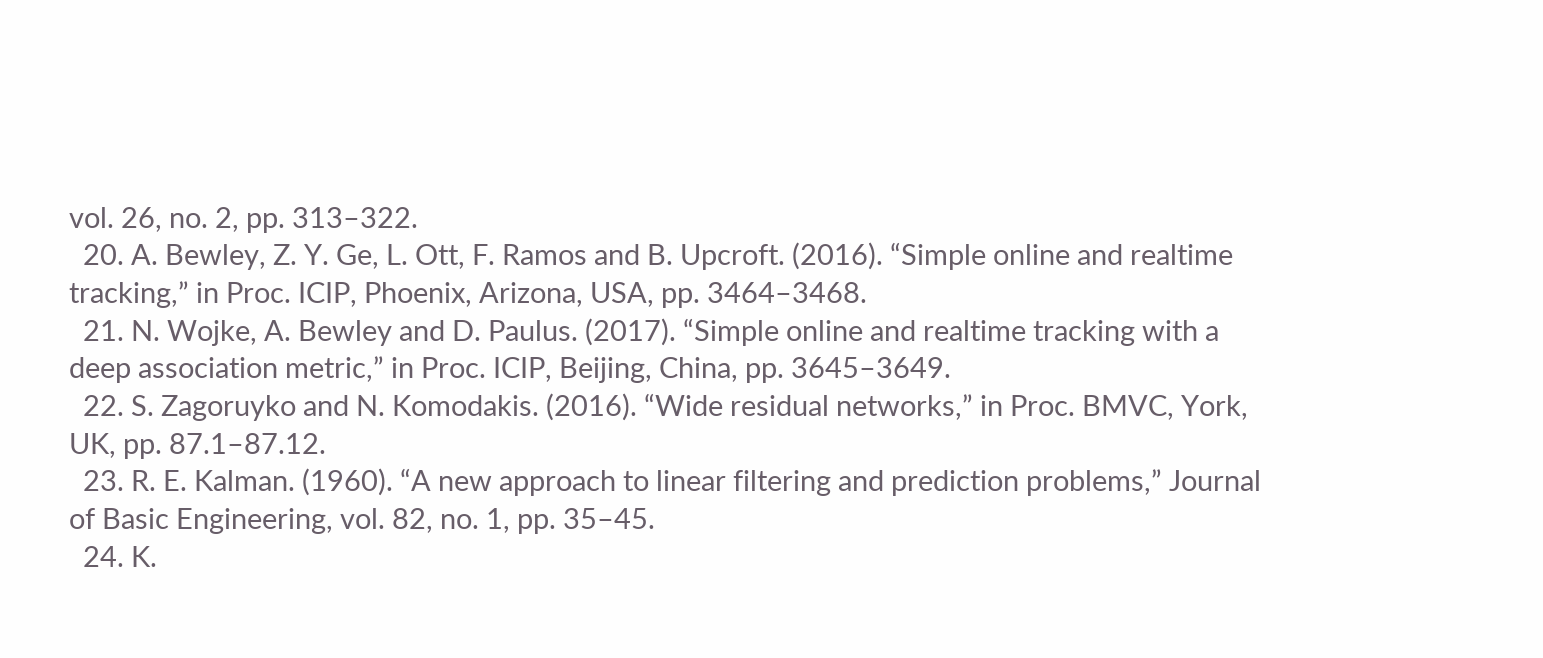vol. 26, no. 2, pp. 313–322.
  20. A. Bewley, Z. Y. Ge, L. Ott, F. Ramos and B. Upcroft. (2016). “Simple online and realtime tracking,” in Proc. ICIP, Phoenix, Arizona, USA, pp. 3464–3468.
  21. N. Wojke, A. Bewley and D. Paulus. (2017). “Simple online and realtime tracking with a deep association metric,” in Proc. ICIP, Beijing, China, pp. 3645–3649.
  22. S. Zagoruyko and N. Komodakis. (2016). “Wide residual networks,” in Proc. BMVC, York, UK, pp. 87.1–87.12.
  23. R. E. Kalman. (1960). “A new approach to linear filtering and prediction problems,” Journal of Basic Engineering, vol. 82, no. 1, pp. 35–45.
  24. K.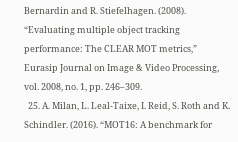Bernardin and R. Stiefelhagen. (2008). “Evaluating multiple object tracking performance: The CLEAR MOT metrics,” Eurasip Journal on Image & Video Processing, vol. 2008, no. 1, pp. 246–309.
  25. A. Milan, L. Leal-Taixe, I. Reid, S. Roth and K. Schindler. (2016). “MOT16: A benchmark for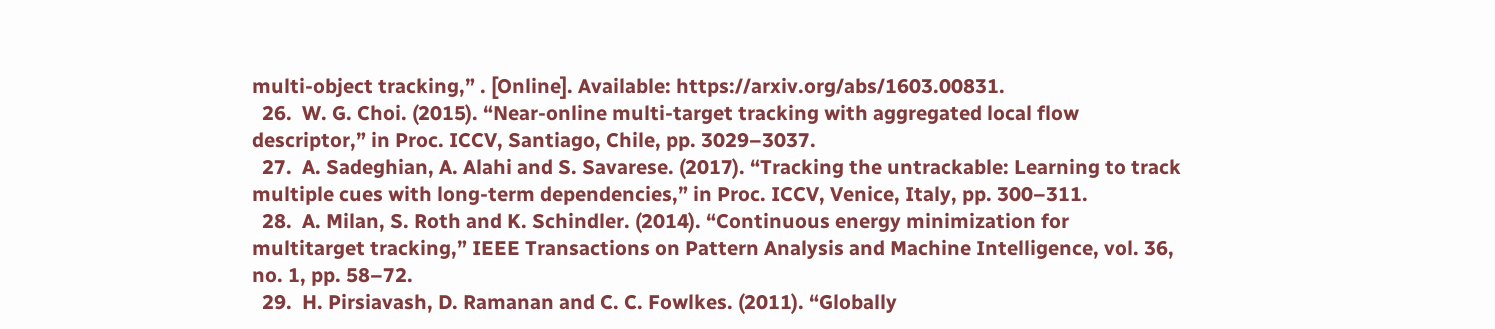multi-object tracking,” . [Online]. Available: https://arxiv.org/abs/1603.00831.
  26.  W. G. Choi. (2015). “Near-online multi-target tracking with aggregated local flow descriptor,” in Proc. ICCV, Santiago, Chile, pp. 3029–3037.
  27.  A. Sadeghian, A. Alahi and S. Savarese. (2017). “Tracking the untrackable: Learning to track multiple cues with long-term dependencies,” in Proc. ICCV, Venice, Italy, pp. 300–311.
  28.  A. Milan, S. Roth and K. Schindler. (2014). “Continuous energy minimization for multitarget tracking,” IEEE Transactions on Pattern Analysis and Machine Intelligence, vol. 36, no. 1, pp. 58–72.
  29.  H. Pirsiavash, D. Ramanan and C. C. Fowlkes. (2011). “Globally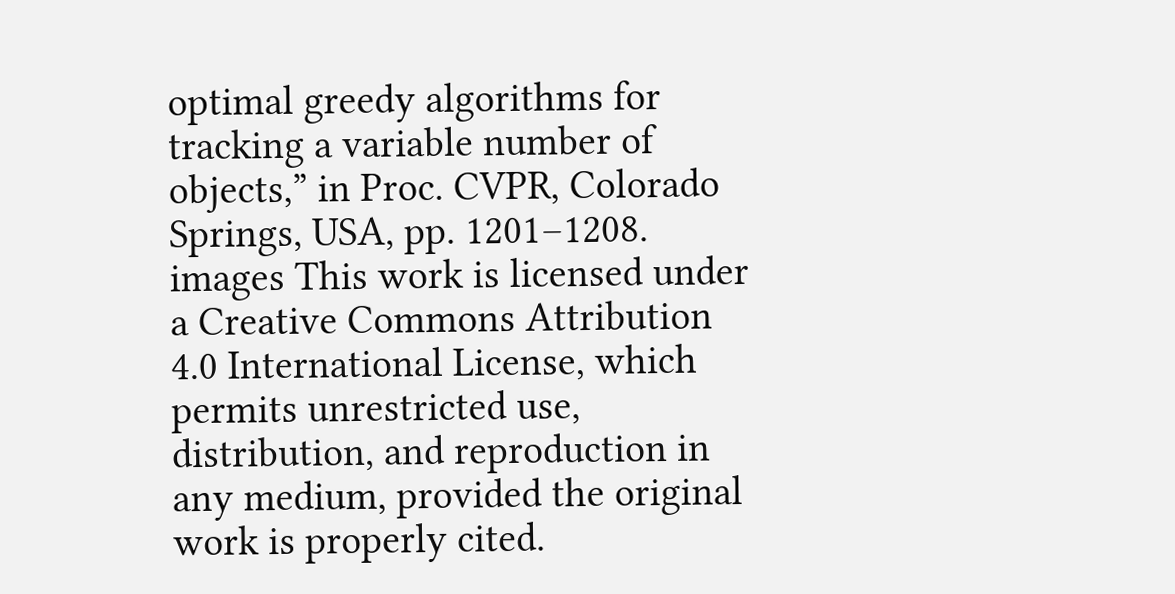optimal greedy algorithms for tracking a variable number of objects,” in Proc. CVPR, Colorado Springs, USA, pp. 1201–1208.
images This work is licensed under a Creative Commons Attribution 4.0 International License, which permits unrestricted use, distribution, and reproduction in any medium, provided the original work is properly cited.